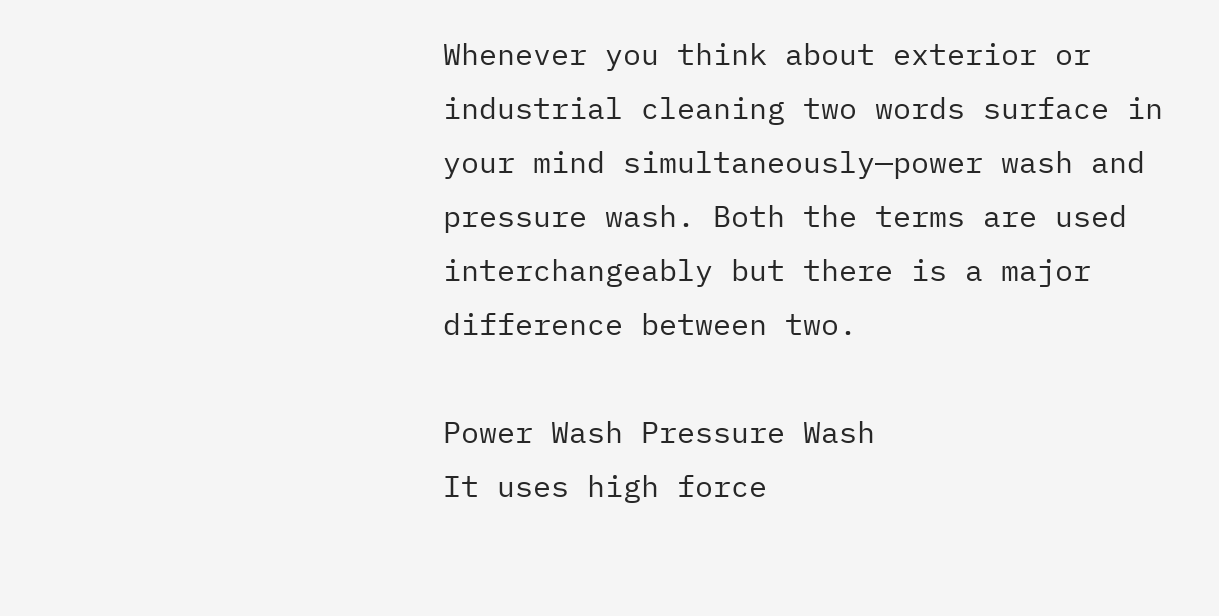Whenever you think about exterior or industrial cleaning two words surface in your mind simultaneously—power wash and pressure wash. Both the terms are used interchangeably but there is a major difference between two.

Power Wash Pressure Wash
It uses high force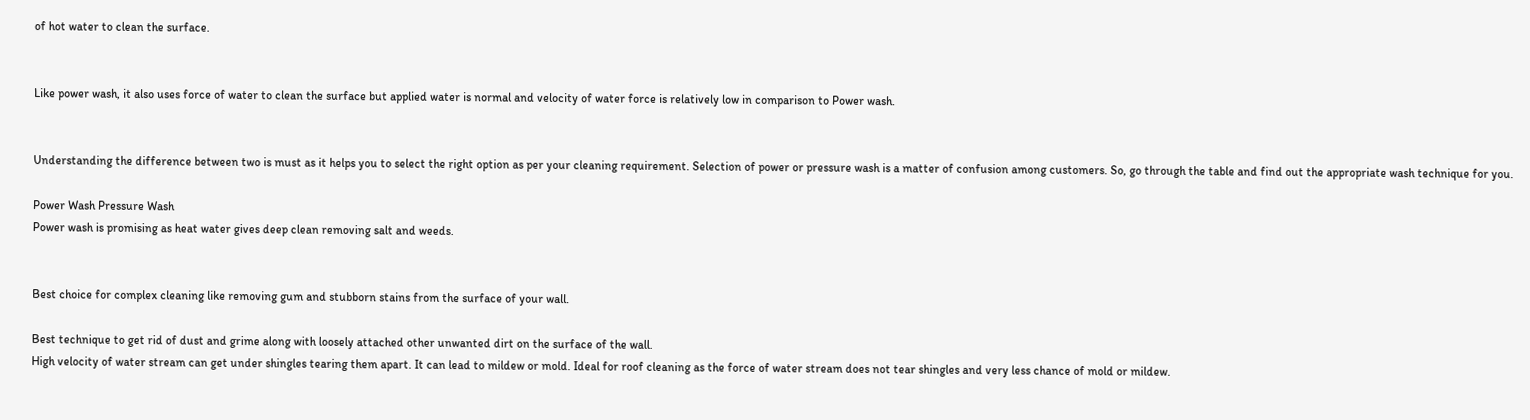of hot water to clean the surface.


Like power wash, it also uses force of water to clean the surface but applied water is normal and velocity of water force is relatively low in comparison to Power wash.


Understanding the difference between two is must as it helps you to select the right option as per your cleaning requirement. Selection of power or pressure wash is a matter of confusion among customers. So, go through the table and find out the appropriate wash technique for you.

Power Wash Pressure Wash
Power wash is promising as heat water gives deep clean removing salt and weeds.


Best choice for complex cleaning like removing gum and stubborn stains from the surface of your wall.

Best technique to get rid of dust and grime along with loosely attached other unwanted dirt on the surface of the wall.
High velocity of water stream can get under shingles tearing them apart. It can lead to mildew or mold. Ideal for roof cleaning as the force of water stream does not tear shingles and very less chance of mold or mildew.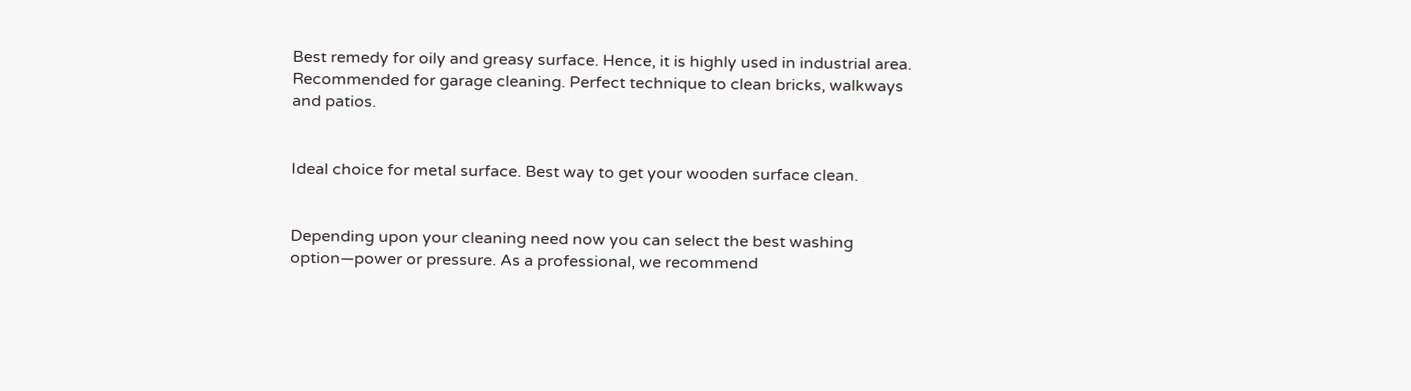Best remedy for oily and greasy surface. Hence, it is highly used in industrial area. Recommended for garage cleaning. Perfect technique to clean bricks, walkways and patios.


Ideal choice for metal surface. Best way to get your wooden surface clean.


Depending upon your cleaning need now you can select the best washing option—power or pressure. As a professional, we recommend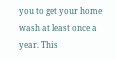you to get your home wash at least once a year. This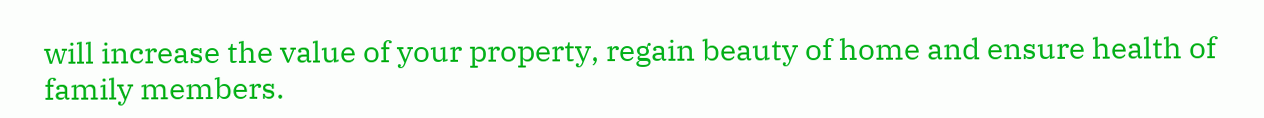will increase the value of your property, regain beauty of home and ensure health of family members.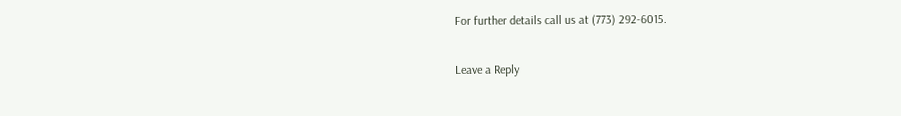For further details call us at (773) 292-6015.

Leave a Reply